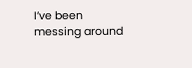I’ve been messing around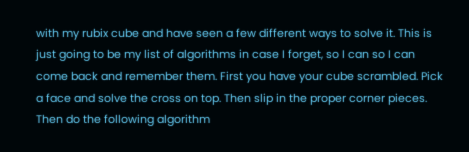with my rubix cube and have seen a few different ways to solve it. This is just going to be my list of algorithms in case I forget, so I can so I can come back and remember them. First you have your cube scrambled. Pick a face and solve the cross on top. Then slip in the proper corner pieces. Then do the following algorithm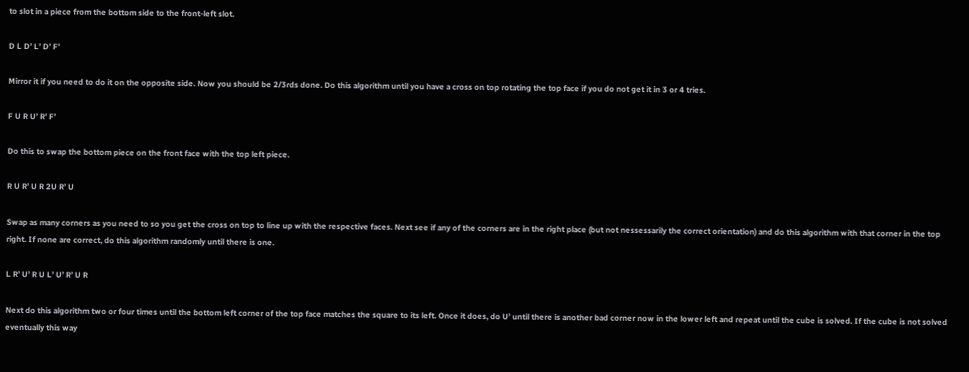to slot in a piece from the bottom side to the front-left slot.

D L D’ L’ D’ F’

Mirror it if you need to do it on the opposite side. Now you should be 2/3rds done. Do this algorithm until you have a cross on top rotating the top face if you do not get it in 3 or 4 tries.

F U R U’ R’ F’

Do this to swap the bottom piece on the front face with the top left piece.

R U R’ U R 2U R’ U

Swap as many corners as you need to so you get the cross on top to line up with the respective faces. Next see if any of the corners are in the right place (but not nessessarily the correct orientation) and do this algorithm with that corner in the top right. If none are correct, do this algorithm randomly until there is one.

L R’ U’ R U L’ U’ R’ U R

Next do this algorithm two or four times until the bottom left corner of the top face matches the square to its left. Once it does, do U’ until there is another bad corner now in the lower left and repeat until the cube is solved. If the cube is not solved eventually this way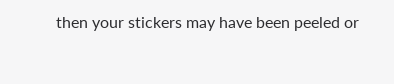then your stickers may have been peeled or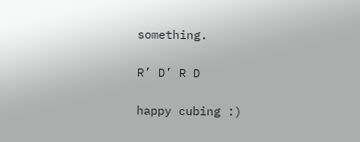something.

R’ D’ R D

happy cubing :)